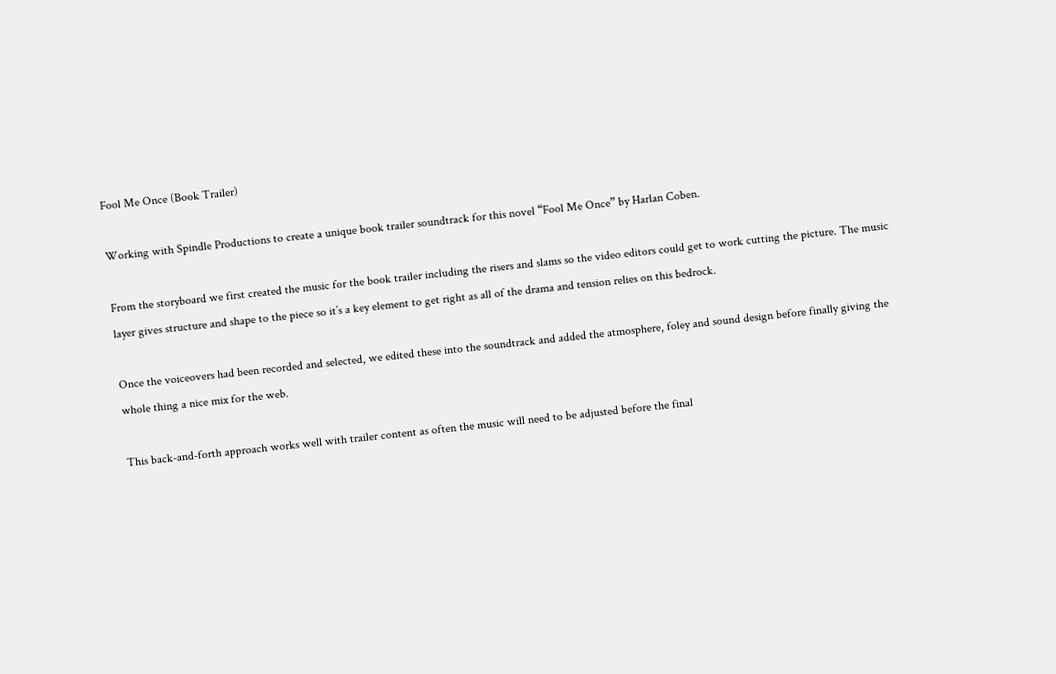Fool Me Once (Book Trailer)

Working with Spindle Productions to create a unique book trailer soundtrack for this novel “Fool Me Once” by Harlan Coben.

From the storyboard we first created the music for the book trailer including the risers and slams so the video editors could get to work cutting the picture. The music layer gives structure and shape to the piece so it’s a key element to get right as all of the drama and tension relies on this bedrock.

Once the voiceovers had been recorded and selected, we edited these into the soundtrack and added the atmosphere, foley and sound design before finally giving the whole thing a nice mix for the web.

This back-and-forth approach works well with trailer content as often the music will need to be adjusted before the final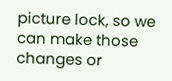picture lock, so we can make those changes or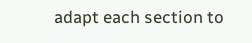adapt each section to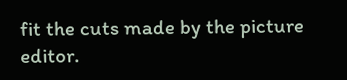fit the cuts made by the picture editor.